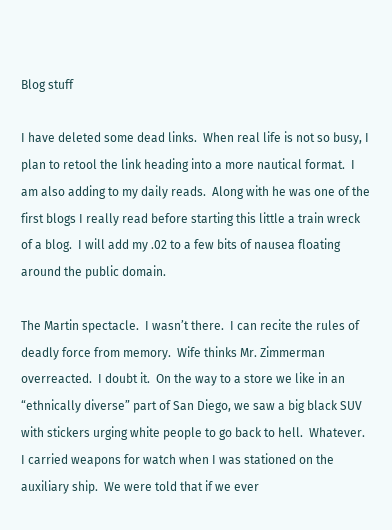Blog stuff

I have deleted some dead links.  When real life is not so busy, I plan to retool the link heading into a more nautical format.  I am also adding to my daily reads.  Along with he was one of the first blogs I really read before starting this little a train wreck of a blog.  I will add my .02 to a few bits of nausea floating around the public domain.

The Martin spectacle.  I wasn’t there.  I can recite the rules of deadly force from memory.  Wife thinks Mr. Zimmerman overreacted.  I doubt it.  On the way to a store we like in an “ethnically diverse” part of San Diego, we saw a big black SUV with stickers urging white people to go back to hell.  Whatever.  I carried weapons for watch when I was stationed on the auxiliary ship.  We were told that if we ever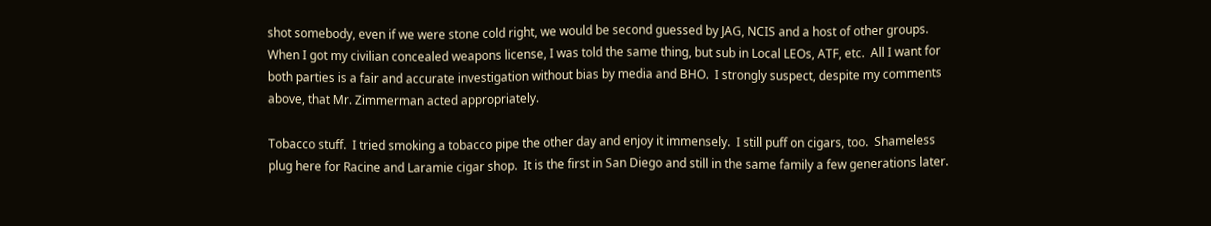shot somebody, even if we were stone cold right, we would be second guessed by JAG, NCIS and a host of other groups.  When I got my civilian concealed weapons license, I was told the same thing, but sub in Local LEOs, ATF, etc.  All I want for both parties is a fair and accurate investigation without bias by media and BHO.  I strongly suspect, despite my comments above, that Mr. Zimmerman acted appropriately.

Tobacco stuff.  I tried smoking a tobacco pipe the other day and enjoy it immensely.  I still puff on cigars, too.  Shameless plug here for Racine and Laramie cigar shop.  It is the first in San Diego and still in the same family a few generations later.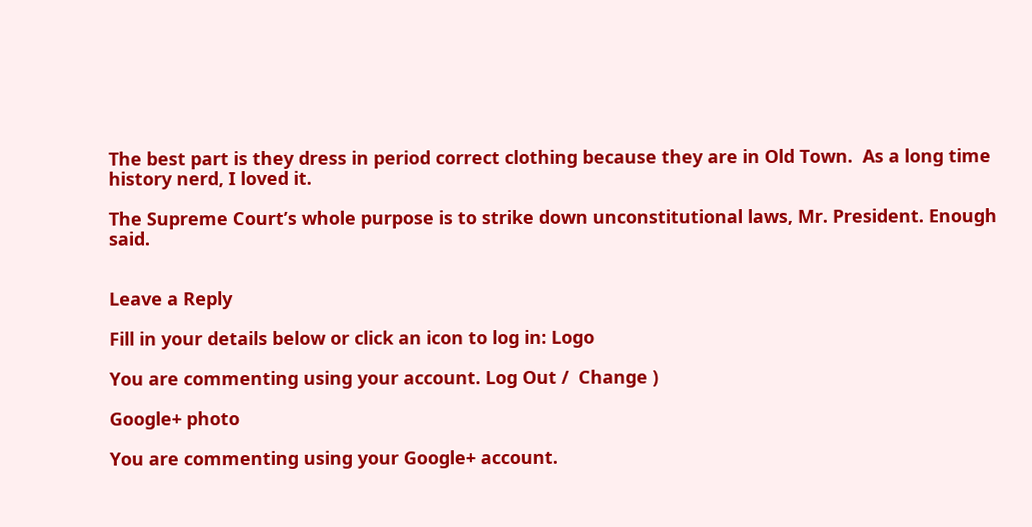The best part is they dress in period correct clothing because they are in Old Town.  As a long time history nerd, I loved it.

The Supreme Court’s whole purpose is to strike down unconstitutional laws, Mr. President. Enough said.


Leave a Reply

Fill in your details below or click an icon to log in: Logo

You are commenting using your account. Log Out /  Change )

Google+ photo

You are commenting using your Google+ account.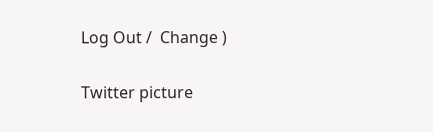Log Out /  Change )

Twitter picture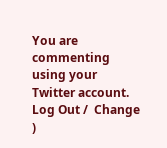You are commenting using your Twitter account. Log Out /  Change )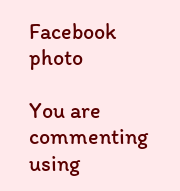Facebook photo

You are commenting using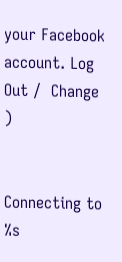your Facebook account. Log Out /  Change )


Connecting to %s